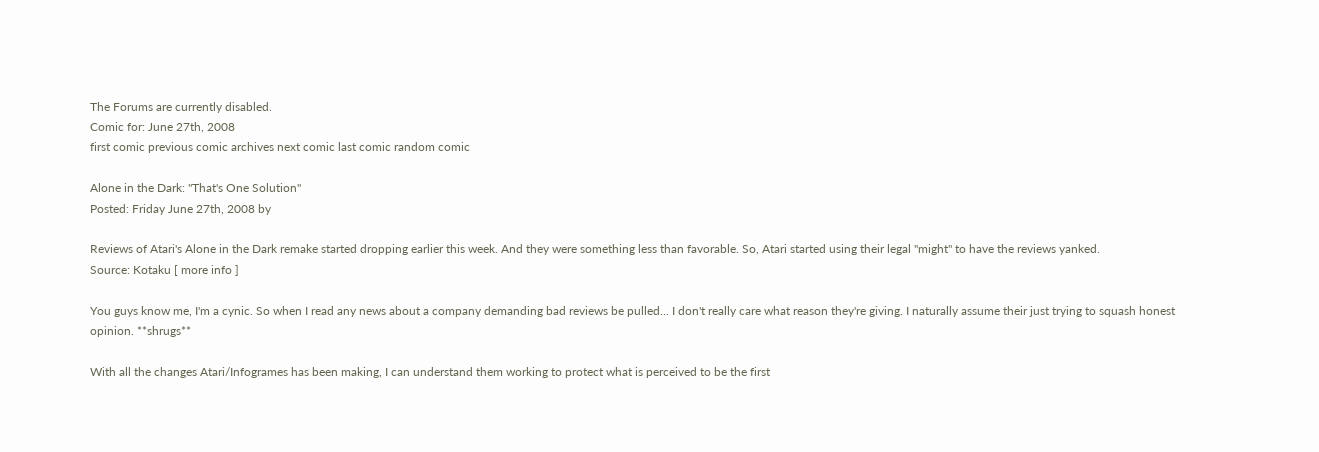The Forums are currently disabled.
Comic for: June 27th, 2008
first comic previous comic archives next comic last comic random comic

Alone in the Dark: "That's One Solution"
Posted: Friday June 27th, 2008 by

Reviews of Atari's Alone in the Dark remake started dropping earlier this week. And they were something less than favorable. So, Atari started using their legal "might" to have the reviews yanked.
Source: Kotaku [ more info ]

You guys know me, I'm a cynic. So when I read any news about a company demanding bad reviews be pulled... I don't really care what reason they're giving. I naturally assume their just trying to squash honest opinion. **shrugs**

With all the changes Atari/Infogrames has been making, I can understand them working to protect what is perceived to be the first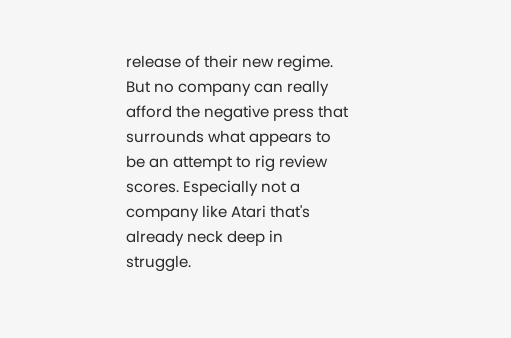release of their new regime. But no company can really afford the negative press that surrounds what appears to be an attempt to rig review scores. Especially not a company like Atari that's already neck deep in struggle.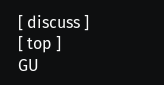[ discuss ]
[ top ]
GU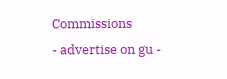Commissions
- advertise on gu -